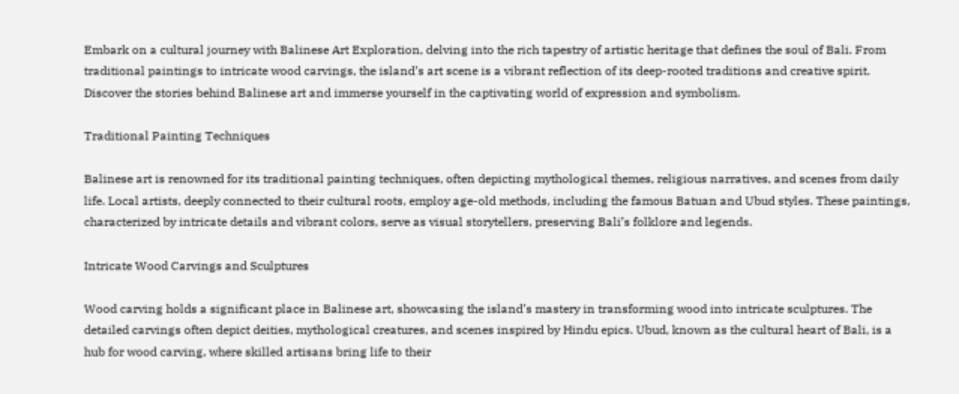Embark on a cultural journey with Balinese Art Exploration, delving into the rich tapestry of artistic heritage that defines the soul of Bali. From traditional paintings to intricate wood carvings, the island’s art scene is a vibrant reflection of its deep-rooted traditions and creative spirit. Discover the stories behind Balinese art and immerse yourself in the captivating world of expression and symbolism.

Traditional Painting Techniques

Balinese art is renowned for its traditional painting techniques, often depicting mythological themes, religious narratives, and scenes from daily life. Local artists, deeply connected to their cultural roots, employ age-old methods, including the famous Batuan and Ubud styles. These paintings, characterized by intricate details and vibrant colors, serve as visual storytellers, preserving Bali’s folklore and legends.

Intricate Wood Carvings and Sculptures

Wood carving holds a significant place in Balinese art, showcasing the island’s mastery in transforming wood into intricate sculptures. The detailed carvings often depict deities, mythological creatures, and scenes inspired by Hindu epics. Ubud, known as the cultural heart of Bali, is a hub for wood carving, where skilled artisans bring life to their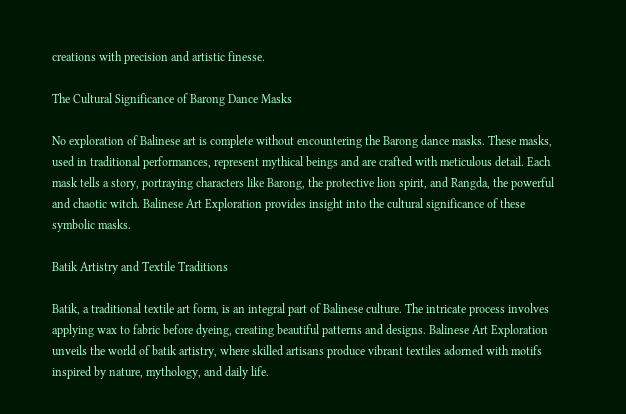creations with precision and artistic finesse.

The Cultural Significance of Barong Dance Masks

No exploration of Balinese art is complete without encountering the Barong dance masks. These masks, used in traditional performances, represent mythical beings and are crafted with meticulous detail. Each mask tells a story, portraying characters like Barong, the protective lion spirit, and Rangda, the powerful and chaotic witch. Balinese Art Exploration provides insight into the cultural significance of these symbolic masks.

Batik Artistry and Textile Traditions

Batik, a traditional textile art form, is an integral part of Balinese culture. The intricate process involves applying wax to fabric before dyeing, creating beautiful patterns and designs. Balinese Art Exploration unveils the world of batik artistry, where skilled artisans produce vibrant textiles adorned with motifs inspired by nature, mythology, and daily life.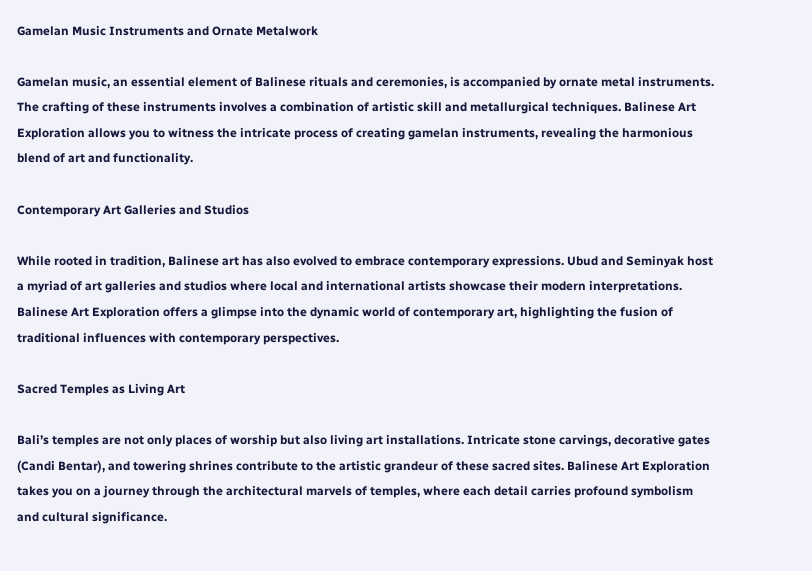Gamelan Music Instruments and Ornate Metalwork

Gamelan music, an essential element of Balinese rituals and ceremonies, is accompanied by ornate metal instruments. The crafting of these instruments involves a combination of artistic skill and metallurgical techniques. Balinese Art Exploration allows you to witness the intricate process of creating gamelan instruments, revealing the harmonious blend of art and functionality.

Contemporary Art Galleries and Studios

While rooted in tradition, Balinese art has also evolved to embrace contemporary expressions. Ubud and Seminyak host a myriad of art galleries and studios where local and international artists showcase their modern interpretations. Balinese Art Exploration offers a glimpse into the dynamic world of contemporary art, highlighting the fusion of traditional influences with contemporary perspectives.

Sacred Temples as Living Art

Bali’s temples are not only places of worship but also living art installations. Intricate stone carvings, decorative gates (Candi Bentar), and towering shrines contribute to the artistic grandeur of these sacred sites. Balinese Art Exploration takes you on a journey through the architectural marvels of temples, where each detail carries profound symbolism and cultural significance.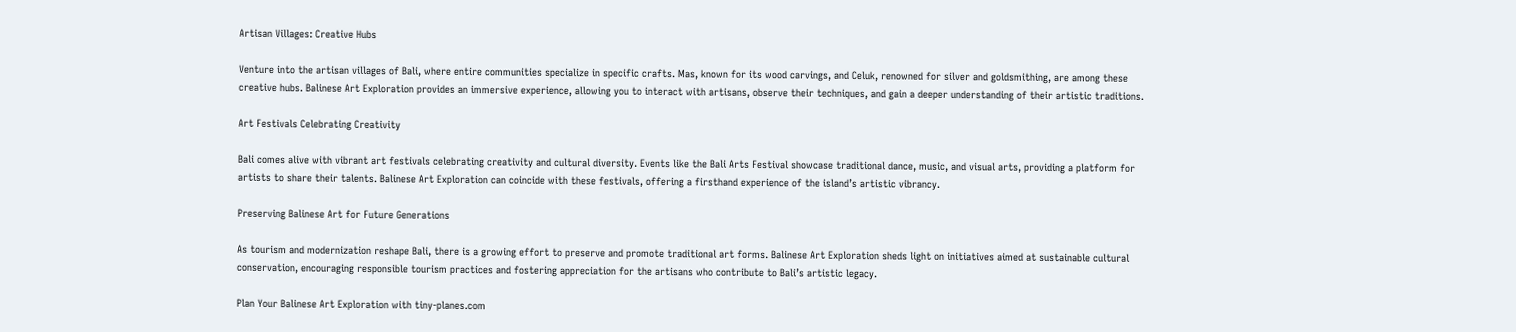Artisan Villages: Creative Hubs

Venture into the artisan villages of Bali, where entire communities specialize in specific crafts. Mas, known for its wood carvings, and Celuk, renowned for silver and goldsmithing, are among these creative hubs. Balinese Art Exploration provides an immersive experience, allowing you to interact with artisans, observe their techniques, and gain a deeper understanding of their artistic traditions.

Art Festivals Celebrating Creativity

Bali comes alive with vibrant art festivals celebrating creativity and cultural diversity. Events like the Bali Arts Festival showcase traditional dance, music, and visual arts, providing a platform for artists to share their talents. Balinese Art Exploration can coincide with these festivals, offering a firsthand experience of the island’s artistic vibrancy.

Preserving Balinese Art for Future Generations

As tourism and modernization reshape Bali, there is a growing effort to preserve and promote traditional art forms. Balinese Art Exploration sheds light on initiatives aimed at sustainable cultural conservation, encouraging responsible tourism practices and fostering appreciation for the artisans who contribute to Bali’s artistic legacy.

Plan Your Balinese Art Exploration with tiny-planes.com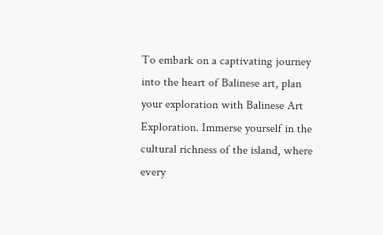To embark on a captivating journey into the heart of Balinese art, plan your exploration with Balinese Art Exploration. Immerse yourself in the cultural richness of the island, where every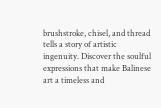brushstroke, chisel, and thread tells a story of artistic ingenuity. Discover the soulful expressions that make Balinese art a timeless and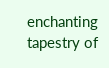enchanting tapestry of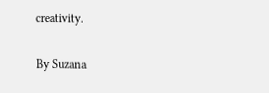creativity.

By Suzana